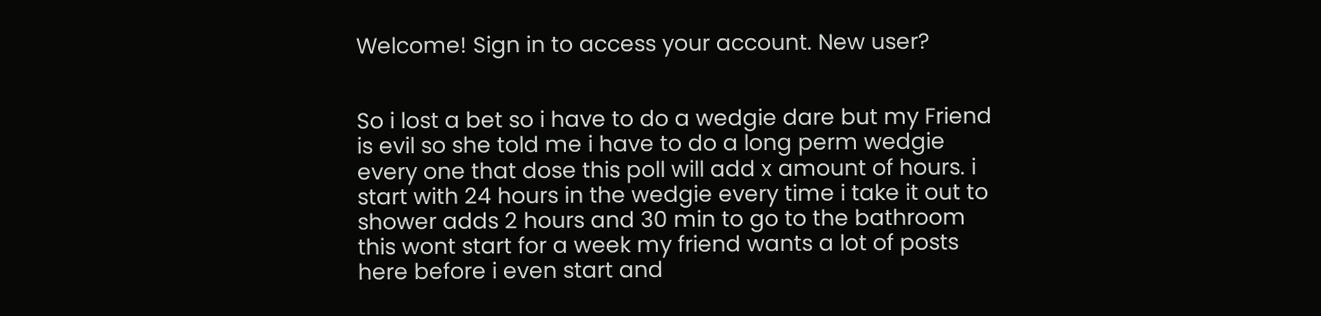Welcome! Sign in to access your account. New user?


So i lost a bet so i have to do a wedgie dare but my Friend is evil so she told me i have to do a long perm wedgie every one that dose this poll will add x amount of hours. i start with 24 hours in the wedgie every time i take it out to shower adds 2 hours and 30 min to go to the bathroom this wont start for a week my friend wants a lot of posts here before i even start and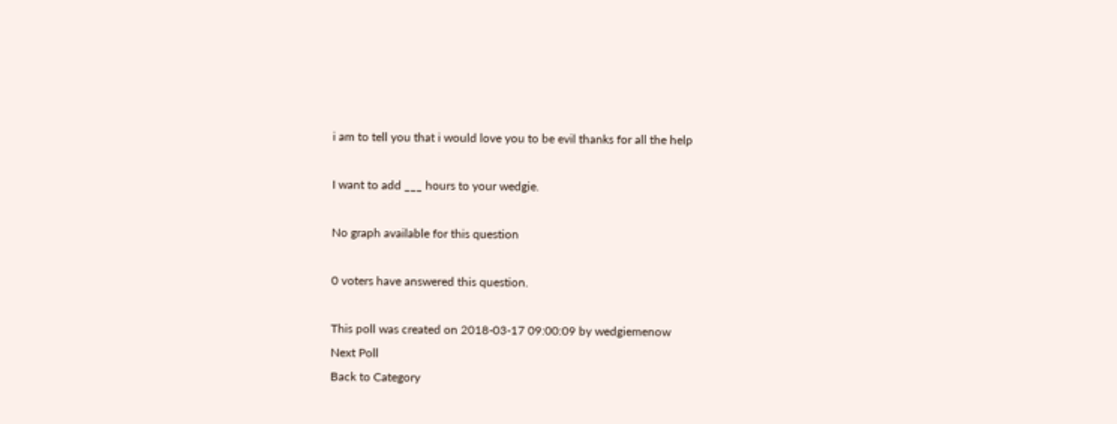i am to tell you that i would love you to be evil thanks for all the help

I want to add ___ hours to your wedgie.

No graph available for this question

0 voters have answered this question.

This poll was created on 2018-03-17 09:00:09 by wedgiemenow
Next Poll
Back to Category